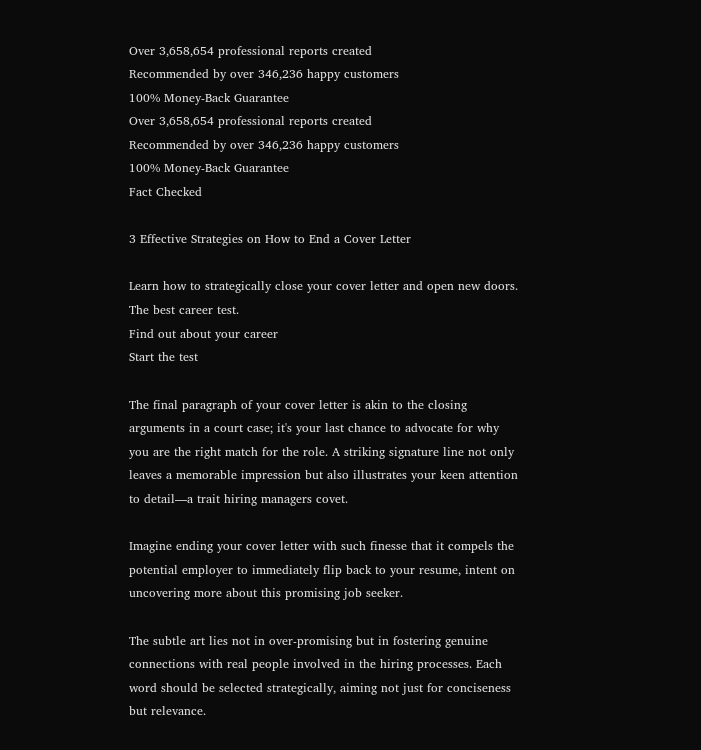Over 3,658,654 professional reports created
Recommended by over 346,236 happy customers
100% Money-Back Guarantee
Over 3,658,654 professional reports created
Recommended by over 346,236 happy customers
100% Money-Back Guarantee
Fact Checked

3 Effective Strategies on How to End a Cover Letter

Learn how to strategically close your cover letter and open new doors.
The best career test.
Find out about your career
Start the test

The final paragraph of your cover letter is akin to the closing arguments in a court case; it's your last chance to advocate for why you are the right match for the role. A striking signature line not only leaves a memorable impression but also illustrates your keen attention to detail—a trait hiring managers covet.

Imagine ending your cover letter with such finesse that it compels the potential employer to immediately flip back to your resume, intent on uncovering more about this promising job seeker.

The subtle art lies not in over-promising but in fostering genuine connections with real people involved in the hiring processes. Each word should be selected strategically, aiming not just for conciseness but relevance.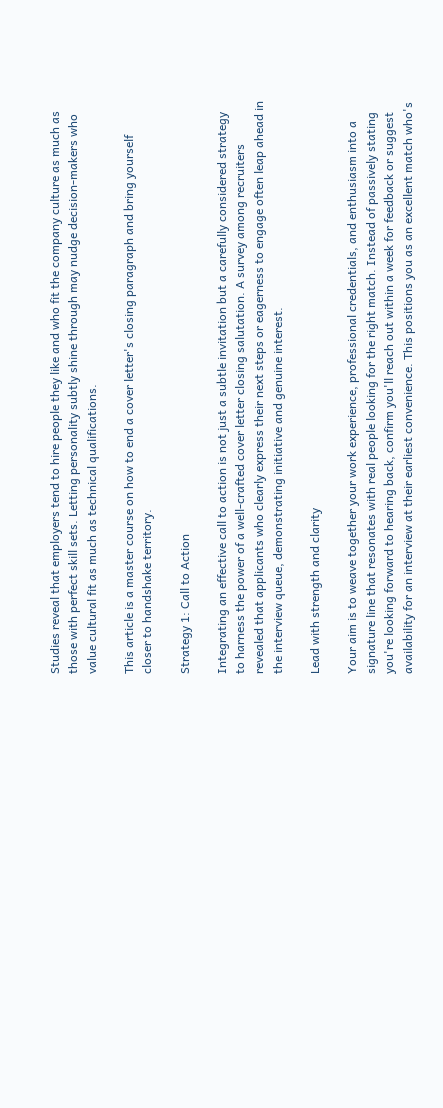Studies reveal that employers tend to hire people they like and who fit the company culture as much as those with perfect skill sets. Letting personality subtly shine through may nudge decision-makers who value cultural fit as much as technical qualifications.

This article is a master course on how to end a cover letter's closing paragraph and bring yourself closer to handshake territory.

Strategy 1: Call to Action

Integrating an effective call to action is not just a subtle invitation but a carefully considered strategy to harness the power of a well-crafted cover letter closing salutation. A survey among recruiters revealed that applicants who clearly express their next steps or eagerness to engage often leap ahead in the interview queue, demonstrating initiative and genuine interest.

Lead with strength and clarity

Your aim is to weave together your work experience, professional credentials, and enthusiasm into a signature line that resonates with real people looking for the right match. Instead of passively stating you're looking forward to hearing back, confirm you'll reach out within a week for feedback or suggest availability for an interview at their earliest convenience. This positions you as an excellent match who's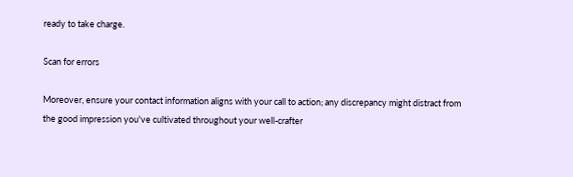ready to take charge.

Scan for errors

Moreover, ensure your contact information aligns with your call to action; any discrepancy might distract from the good impression you've cultivated throughout your well-crafter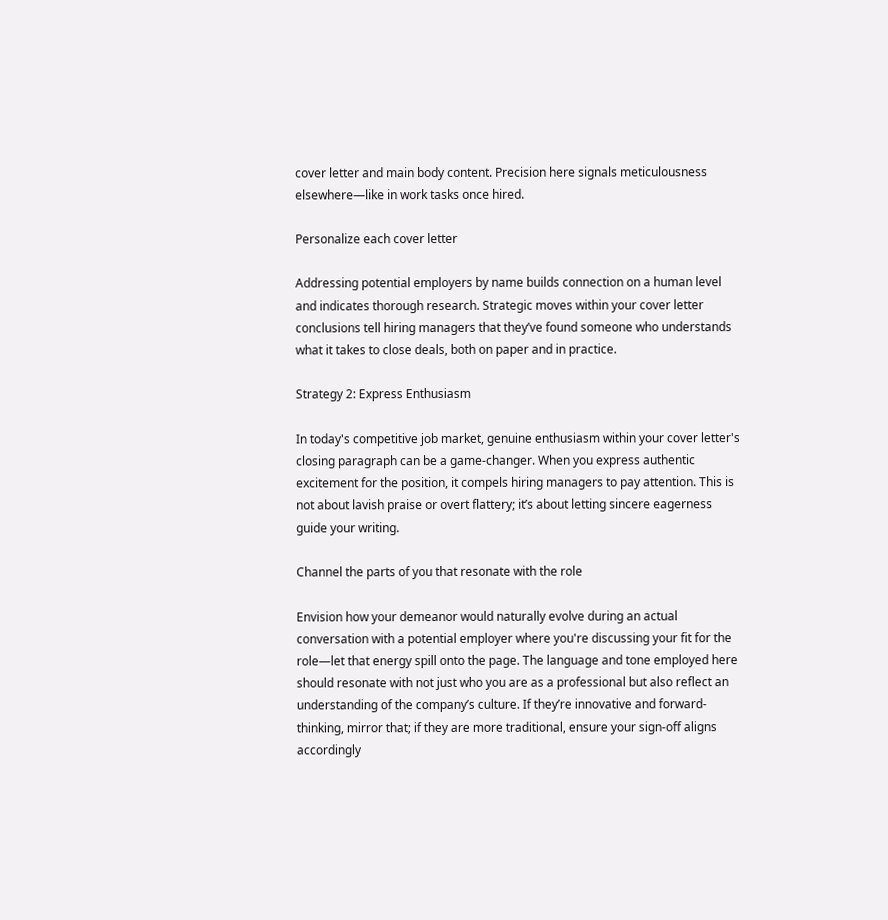cover letter and main body content. Precision here signals meticulousness elsewhere—like in work tasks once hired.

Personalize each cover letter

Addressing potential employers by name builds connection on a human level and indicates thorough research. Strategic moves within your cover letter conclusions tell hiring managers that they’ve found someone who understands what it takes to close deals, both on paper and in practice.

Strategy 2: Express Enthusiasm

In today's competitive job market, genuine enthusiasm within your cover letter's closing paragraph can be a game-changer. When you express authentic excitement for the position, it compels hiring managers to pay attention. This is not about lavish praise or overt flattery; it’s about letting sincere eagerness guide your writing.

Channel the parts of you that resonate with the role

Envision how your demeanor would naturally evolve during an actual conversation with a potential employer where you're discussing your fit for the role—let that energy spill onto the page. The language and tone employed here should resonate with not just who you are as a professional but also reflect an understanding of the company’s culture. If they’re innovative and forward-thinking, mirror that; if they are more traditional, ensure your sign-off aligns accordingly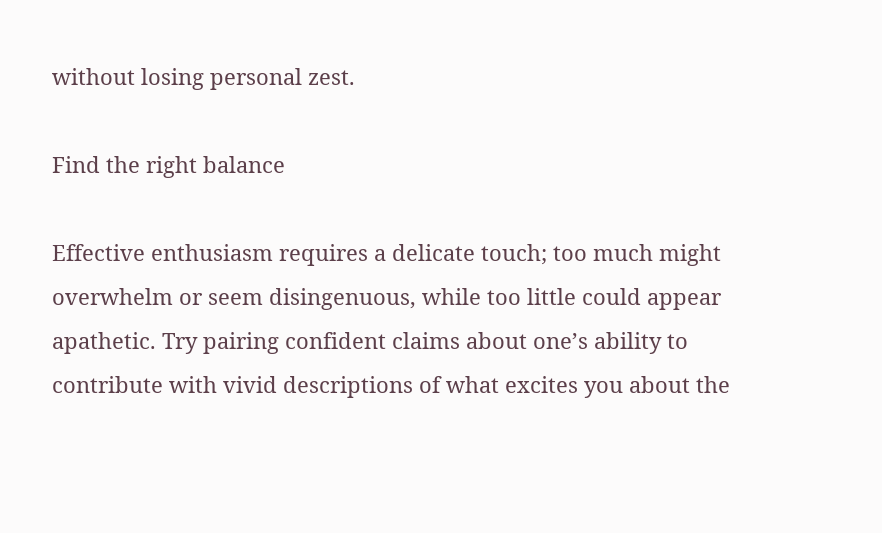without losing personal zest.

Find the right balance

Effective enthusiasm requires a delicate touch; too much might overwhelm or seem disingenuous, while too little could appear apathetic. Try pairing confident claims about one’s ability to contribute with vivid descriptions of what excites you about the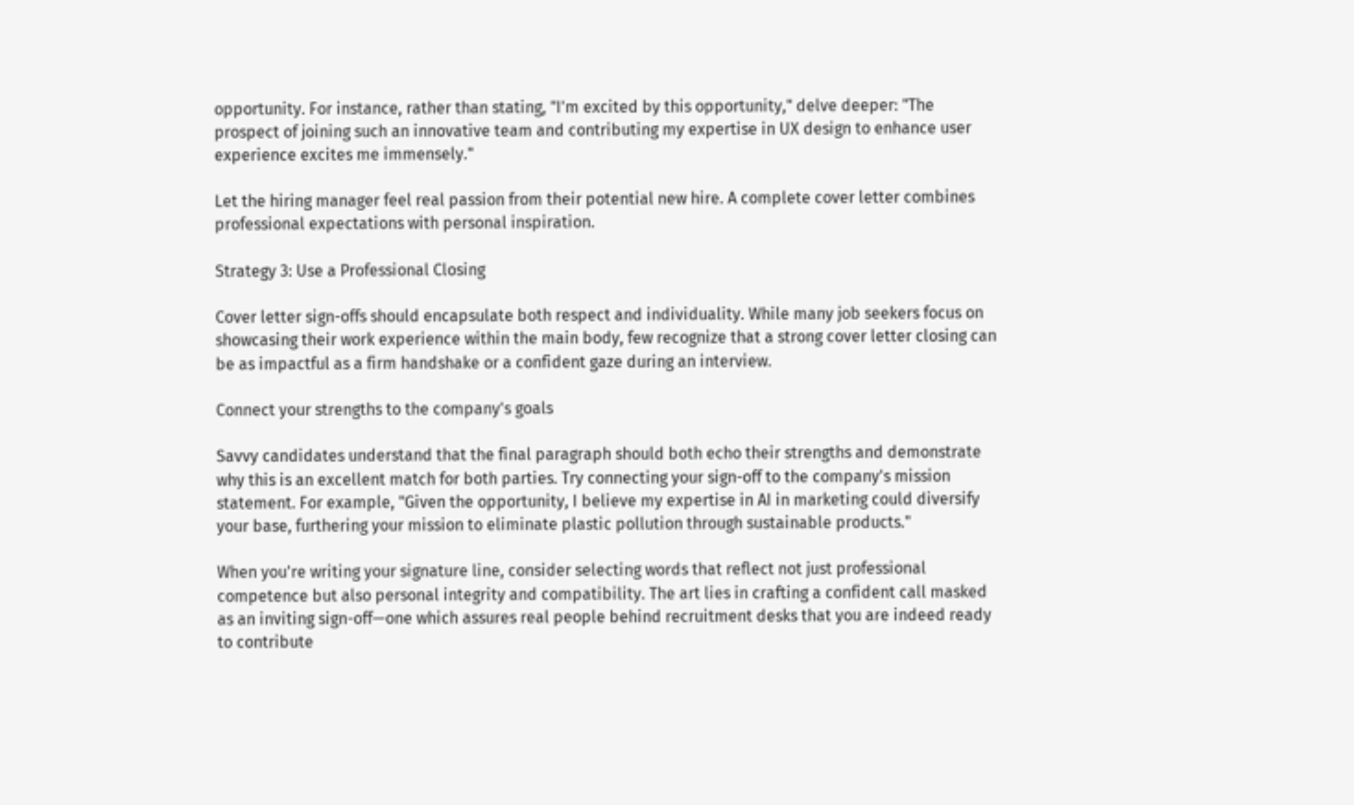opportunity. For instance, rather than stating, "I'm excited by this opportunity," delve deeper: "The prospect of joining such an innovative team and contributing my expertise in UX design to enhance user experience excites me immensely."

Let the hiring manager feel real passion from their potential new hire. A complete cover letter combines professional expectations with personal inspiration.

Strategy 3: Use a Professional Closing

Cover letter sign-offs should encapsulate both respect and individuality. While many job seekers focus on showcasing their work experience within the main body, few recognize that a strong cover letter closing can be as impactful as a firm handshake or a confident gaze during an interview.

Connect your strengths to the company's goals

Savvy candidates understand that the final paragraph should both echo their strengths and demonstrate why this is an excellent match for both parties. Try connecting your sign-off to the company's mission statement. For example, "Given the opportunity, I believe my expertise in AI in marketing could diversify your base, furthering your mission to eliminate plastic pollution through sustainable products."

When you're writing your signature line, consider selecting words that reflect not just professional competence but also personal integrity and compatibility. The art lies in crafting a confident call masked as an inviting sign-off—one which assures real people behind recruitment desks that you are indeed ready to contribute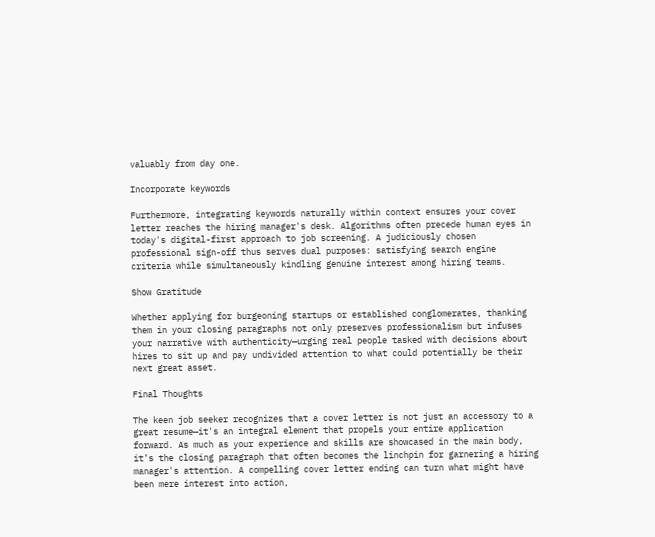valuably from day one.

Incorporate keywords

Furthermore, integrating keywords naturally within context ensures your cover letter reaches the hiring manager's desk. Algorithms often precede human eyes in today's digital-first approach to job screening. A judiciously chosen professional sign-off thus serves dual purposes: satisfying search engine criteria while simultaneously kindling genuine interest among hiring teams.

Show Gratitude

Whether applying for burgeoning startups or established conglomerates, thanking them in your closing paragraphs not only preserves professionalism but infuses your narrative with authenticity—urging real people tasked with decisions about hires to sit up and pay undivided attention to what could potentially be their next great asset.

Final Thoughts

The keen job seeker recognizes that a cover letter is not just an accessory to a great resume—it's an integral element that propels your entire application forward. As much as your experience and skills are showcased in the main body, it’s the closing paragraph that often becomes the linchpin for garnering a hiring manager's attention. A compelling cover letter ending can turn what might have been mere interest into action,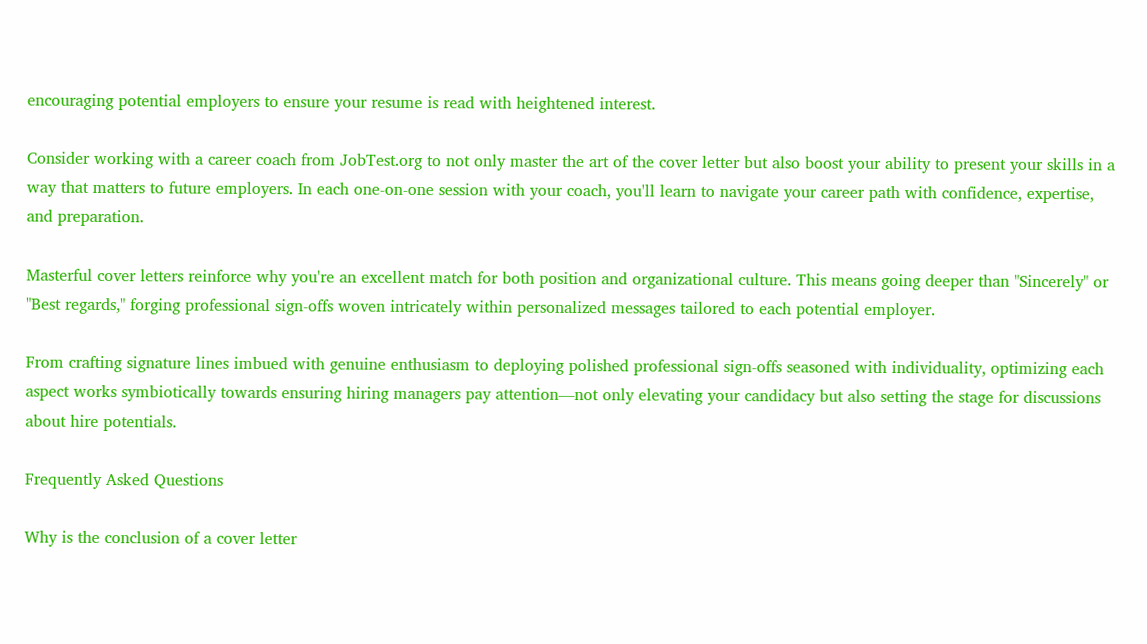encouraging potential employers to ensure your resume is read with heightened interest.

Consider working with a career coach from JobTest.org to not only master the art of the cover letter but also boost your ability to present your skills in a way that matters to future employers. In each one-on-one session with your coach, you'll learn to navigate your career path with confidence, expertise, and preparation.

Masterful cover letters reinforce why you're an excellent match for both position and organizational culture. This means going deeper than "Sincerely" or "Best regards," forging professional sign-offs woven intricately within personalized messages tailored to each potential employer.

From crafting signature lines imbued with genuine enthusiasm to deploying polished professional sign-offs seasoned with individuality, optimizing each aspect works symbiotically towards ensuring hiring managers pay attention—not only elevating your candidacy but also setting the stage for discussions about hire potentials.

Frequently Asked Questions

Why is the conclusion of a cover letter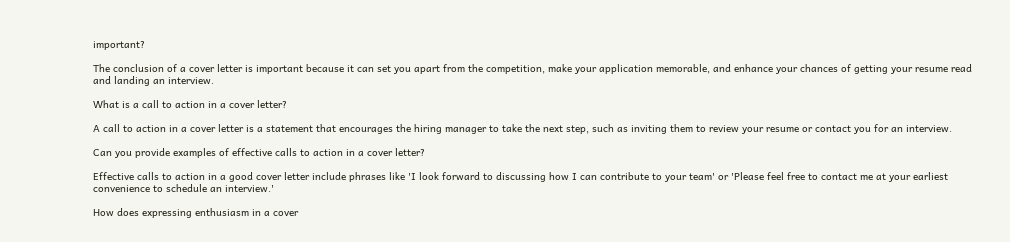important?

The conclusion of a cover letter is important because it can set you apart from the competition, make your application memorable, and enhance your chances of getting your resume read and landing an interview.

What is a call to action in a cover letter?

A call to action in a cover letter is a statement that encourages the hiring manager to take the next step, such as inviting them to review your resume or contact you for an interview.

Can you provide examples of effective calls to action in a cover letter?

Effective calls to action in a good cover letter include phrases like 'I look forward to discussing how I can contribute to your team' or 'Please feel free to contact me at your earliest convenience to schedule an interview.'

How does expressing enthusiasm in a cover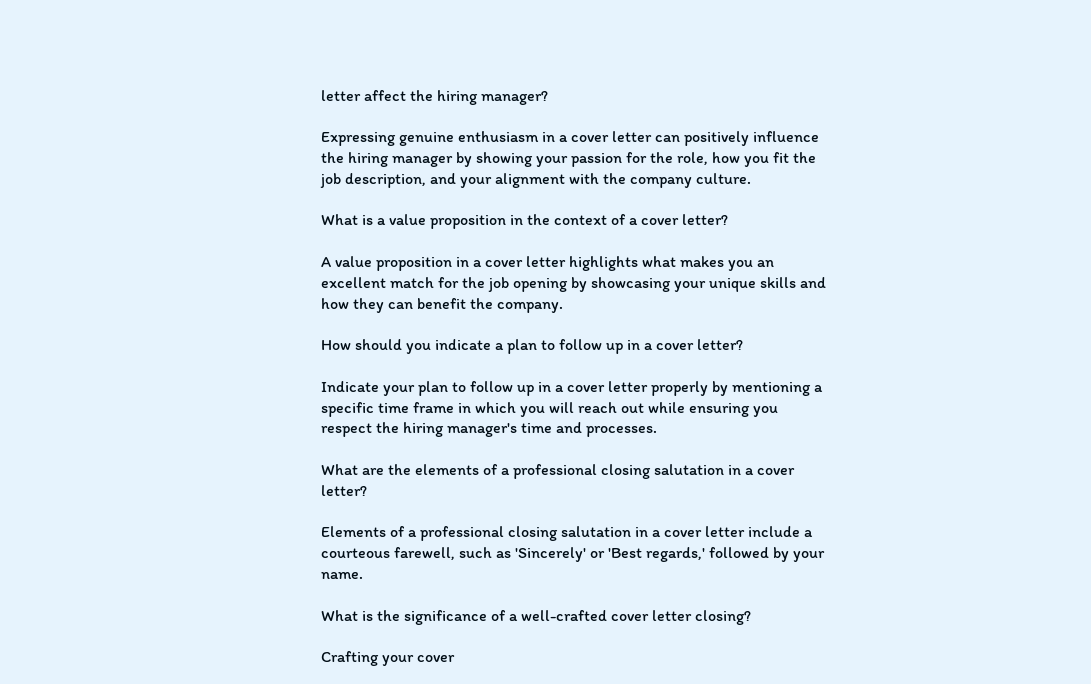letter affect the hiring manager?

Expressing genuine enthusiasm in a cover letter can positively influence the hiring manager by showing your passion for the role, how you fit the job description, and your alignment with the company culture.

What is a value proposition in the context of a cover letter?

A value proposition in a cover letter highlights what makes you an excellent match for the job opening by showcasing your unique skills and how they can benefit the company.

How should you indicate a plan to follow up in a cover letter?

Indicate your plan to follow up in a cover letter properly by mentioning a specific time frame in which you will reach out while ensuring you respect the hiring manager's time and processes.

What are the elements of a professional closing salutation in a cover letter?

Elements of a professional closing salutation in a cover letter include a courteous farewell, such as 'Sincerely' or 'Best regards,' followed by your name.

What is the significance of a well-crafted cover letter closing?

Crafting your cover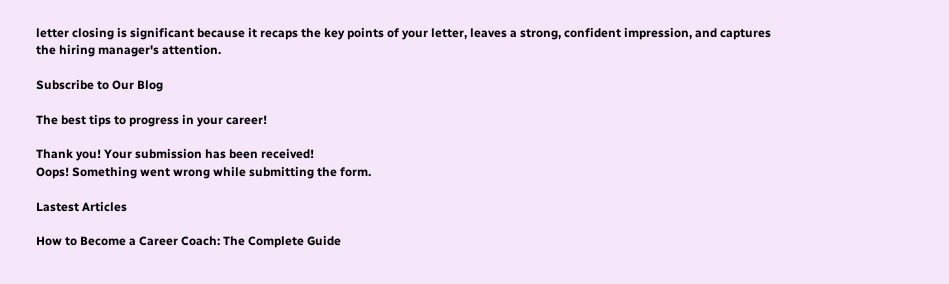letter closing is significant because it recaps the key points of your letter, leaves a strong, confident impression, and captures the hiring manager's attention.

Subscribe to Our Blog

The best tips to progress in your career!

Thank you! Your submission has been received!
Oops! Something went wrong while submitting the form.

Lastest Articles

How to Become a Career Coach: The Complete Guide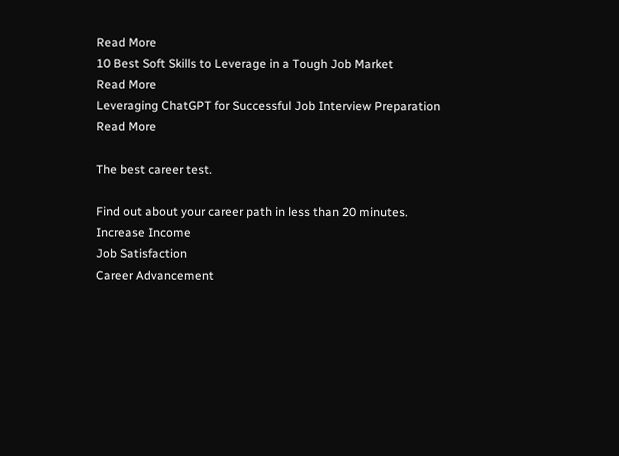Read More
10 Best Soft Skills to Leverage in a Tough Job Market
Read More
Leveraging ChatGPT for Successful Job Interview Preparation
Read More

The best career test.

Find out about your career path in less than 20 minutes.
Increase Income
Job Satisfaction
Career Advancement